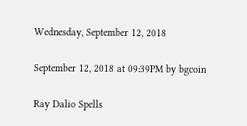Wednesday, September 12, 2018

September 12, 2018 at 09:39PM by bgcoin

Ray Dalio Spells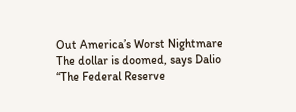Out America’s Worst Nightmare The dollar is doomed, says Dalio “The Federal Reserve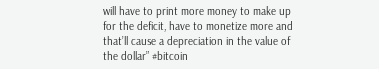will have to print more money to make up for the deficit, have to monetize more and that’ll cause a depreciation in the value of the dollar” #bitcoin